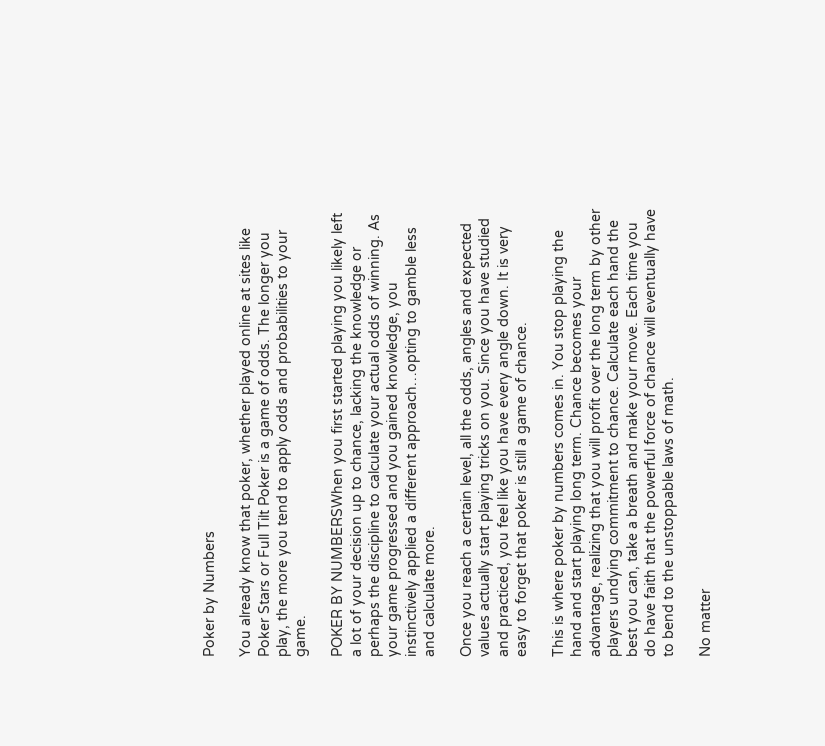Poker by Numbers

You already know that poker, whether played online at sites like Poker Stars or Full Tilt Poker is a game of odds. The longer you play, the more you tend to apply odds and probabilities to your game.

POKER BY NUMBERSWhen you first started playing you likely left a lot of your decision up to chance, lacking the knowledge or perhaps the discipline to calculate your actual odds of winning. As your game progressed and you gained knowledge, you instinctively applied a different approach…opting to gamble less and calculate more.

Once you reach a certain level, all the odds, angles and expected values actually start playing tricks on you. Since you have studied and practiced, you feel like you have every angle down. It is very easy to forget that poker is still a game of chance.

This is where poker by numbers comes in. You stop playing the hand and start playing long term. Chance becomes your advantage, realizing that you will profit over the long term by other players undying commitment to chance. Calculate each hand the best you can, take a breath and make your move. Each time you do have faith that the powerful force of chance will eventually have to bend to the unstoppable laws of math.

No matter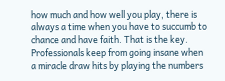how much and how well you play, there is always a time when you have to succumb to chance and have faith. That is the key. Professionals keep from going insane when a miracle draw hits by playing the numbers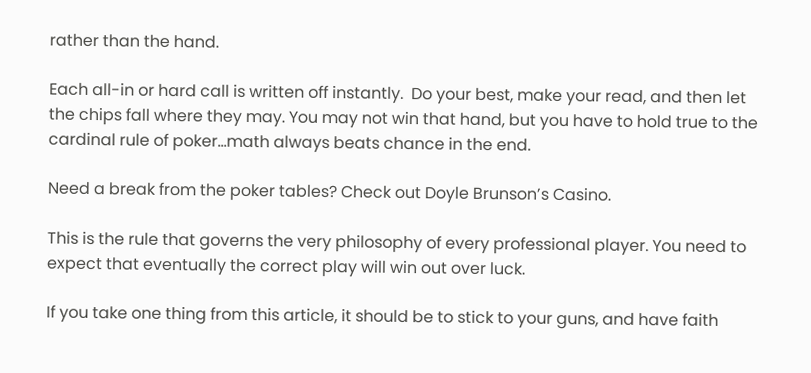rather than the hand.

Each all-in or hard call is written off instantly.  Do your best, make your read, and then let the chips fall where they may. You may not win that hand, but you have to hold true to the cardinal rule of poker…math always beats chance in the end.

Need a break from the poker tables? Check out Doyle Brunson’s Casino.

This is the rule that governs the very philosophy of every professional player. You need to expect that eventually the correct play will win out over luck.

If you take one thing from this article, it should be to stick to your guns, and have faith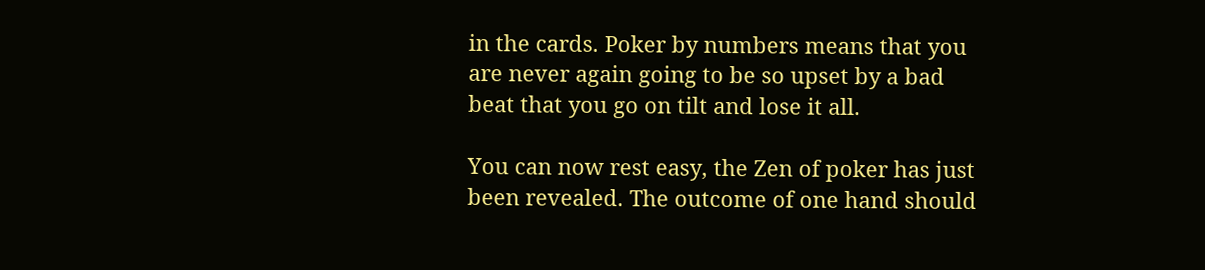in the cards. Poker by numbers means that you are never again going to be so upset by a bad beat that you go on tilt and lose it all.

You can now rest easy, the Zen of poker has just been revealed. The outcome of one hand should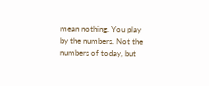mean nothing. You play by the numbers. Not the numbers of today, but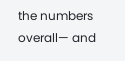the numbers overall— and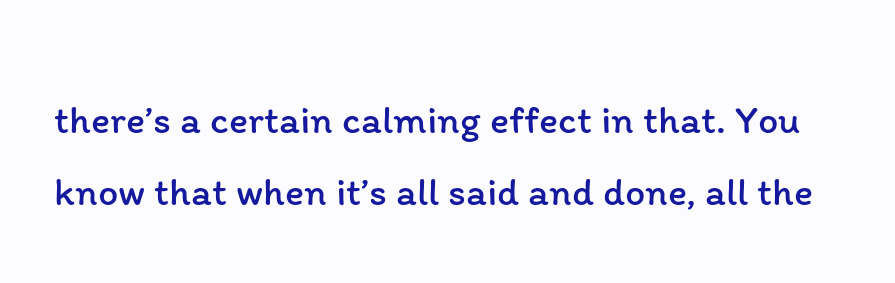there’s a certain calming effect in that. You know that when it’s all said and done, all the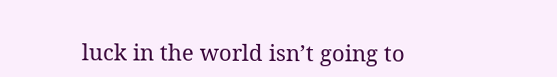luck in the world isn’t going to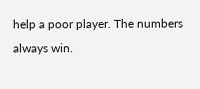help a poor player. The numbers always win.